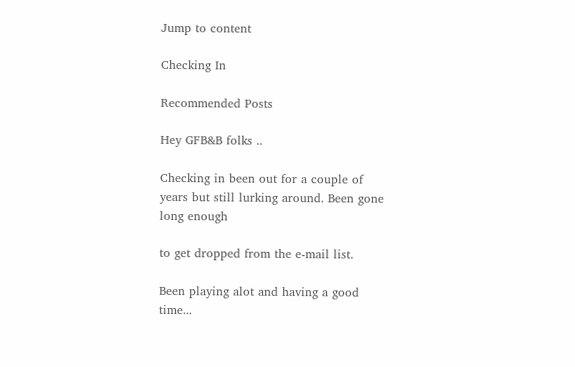Jump to content

Checking In

Recommended Posts

Hey GFB&B folks ..

Checking in been out for a couple of years but still lurking around. Been gone long enough

to get dropped from the e-mail list.

Been playing alot and having a good time...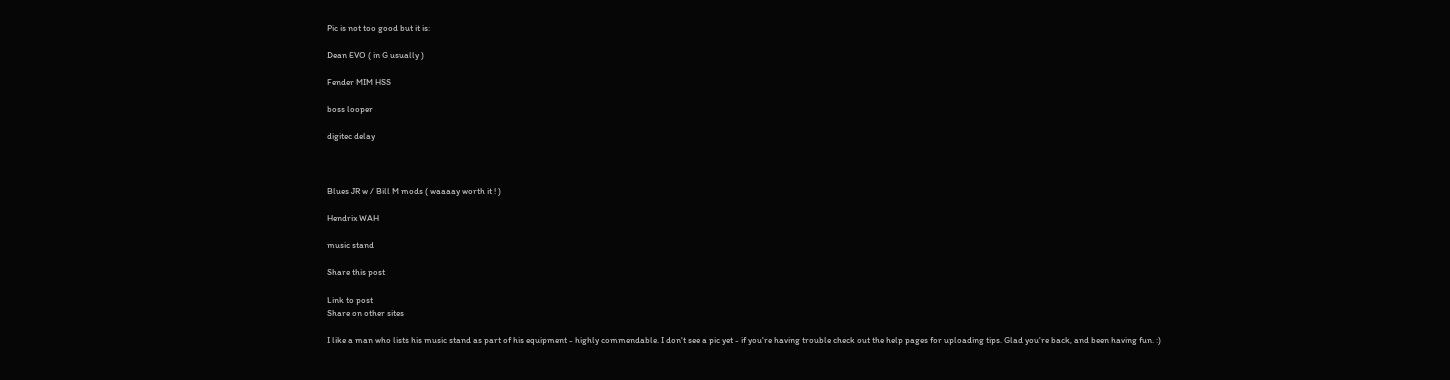Pic is not too good but it is:

Dean EVO ( in G usually )

Fender MIM HSS

boss looper

digitec delay



Blues JR w / Bill M mods ( waaaay worth it ! )

Hendrix WAH

music stand

Share this post

Link to post
Share on other sites

I like a man who lists his music stand as part of his equipment - highly commendable. I don't see a pic yet - if you're having trouble check out the help pages for uploading tips. Glad you're back, and been having fun. :)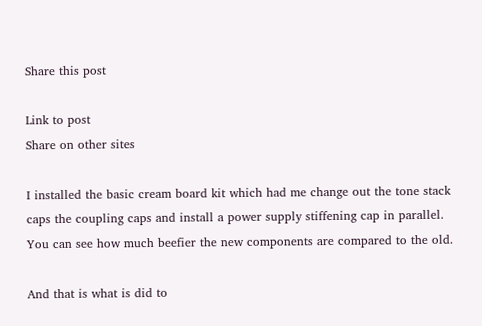Share this post

Link to post
Share on other sites

I installed the basic cream board kit which had me change out the tone stack caps the coupling caps and install a power supply stiffening cap in parallel. You can see how much beefier the new components are compared to the old.

And that is what is did to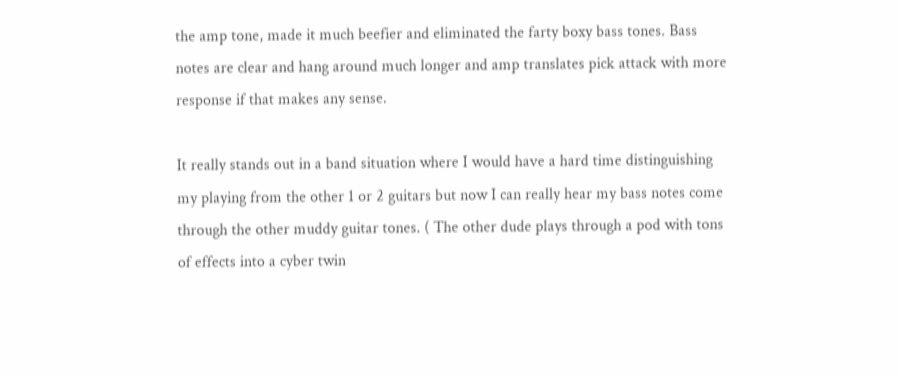the amp tone, made it much beefier and eliminated the farty boxy bass tones. Bass notes are clear and hang around much longer and amp translates pick attack with more response if that makes any sense.

It really stands out in a band situation where I would have a hard time distinguishing my playing from the other 1 or 2 guitars but now I can really hear my bass notes come through the other muddy guitar tones. ( The other dude plays through a pod with tons of effects into a cyber twin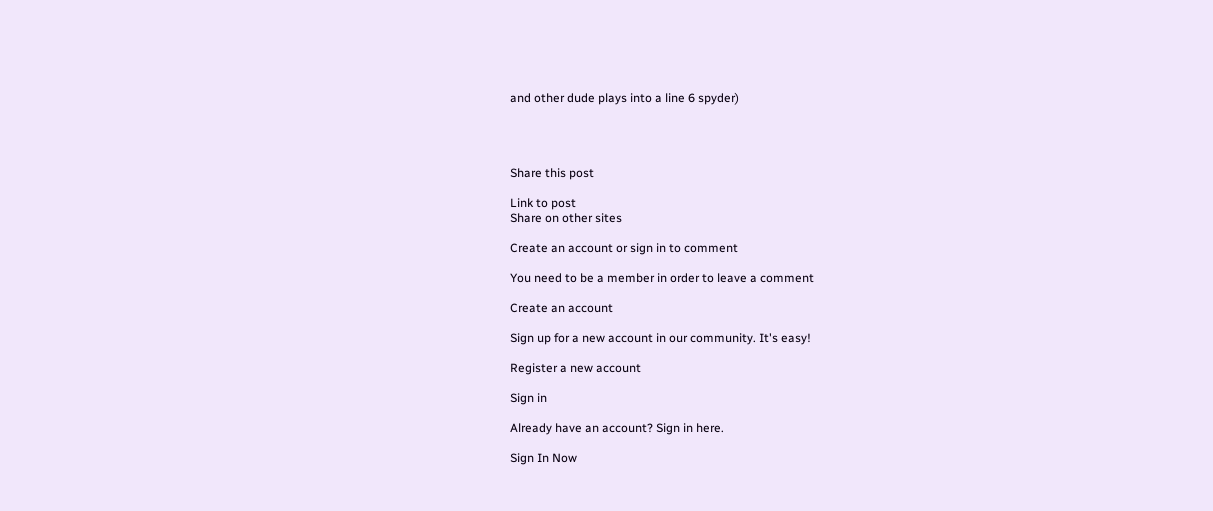and other dude plays into a line 6 spyder)




Share this post

Link to post
Share on other sites

Create an account or sign in to comment

You need to be a member in order to leave a comment

Create an account

Sign up for a new account in our community. It's easy!

Register a new account

Sign in

Already have an account? Sign in here.

Sign In Now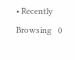• Recently Browsing   0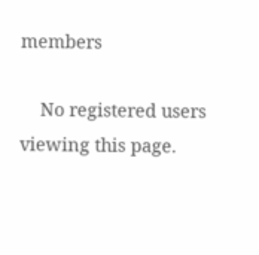members

    No registered users viewing this page.